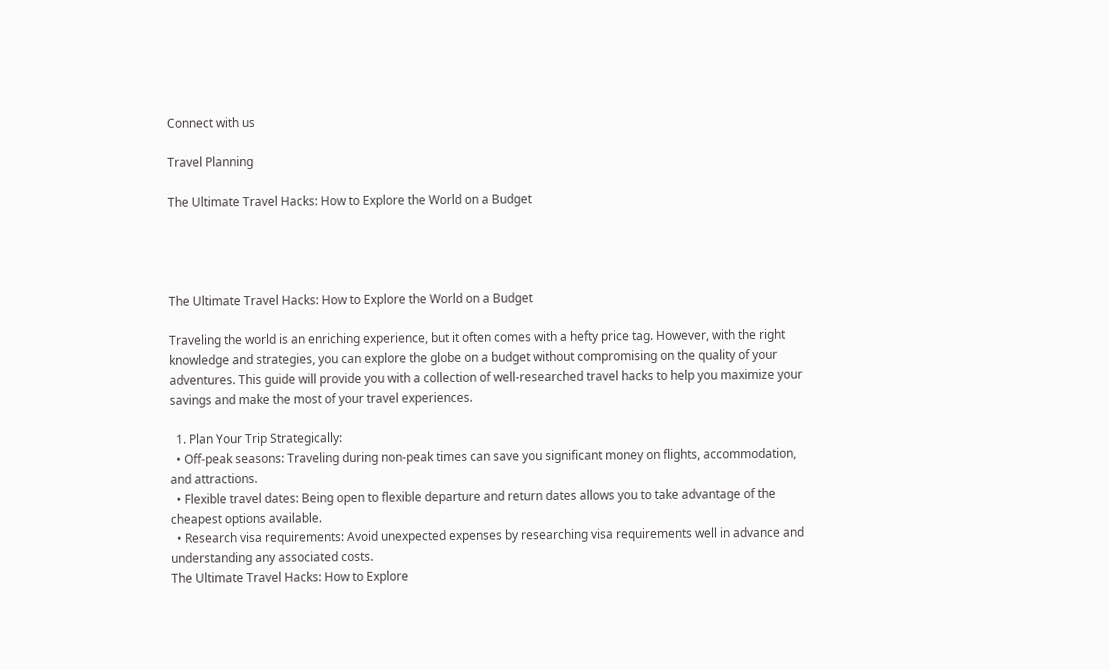Connect with us

Travel Planning

The Ultimate Travel Hacks: How to Explore the World on a Budget




The Ultimate Travel Hacks: How to Explore the World on a Budget

Traveling the world is an enriching experience, but it often comes with a hefty price tag. However, with the right knowledge and strategies, you can explore the globe on a budget without compromising on the quality of your adventures. This guide will provide you with a collection of well-researched travel hacks to help you maximize your savings and make the most of your travel experiences.

  1. Plan Your Trip Strategically:
  • Off-peak seasons: Traveling during non-peak times can save you significant money on flights, accommodation, and attractions.
  • Flexible travel dates: Being open to flexible departure and return dates allows you to take advantage of the cheapest options available.
  • Research visa requirements: Avoid unexpected expenses by researching visa requirements well in advance and understanding any associated costs.
The Ultimate Travel Hacks: How to Explore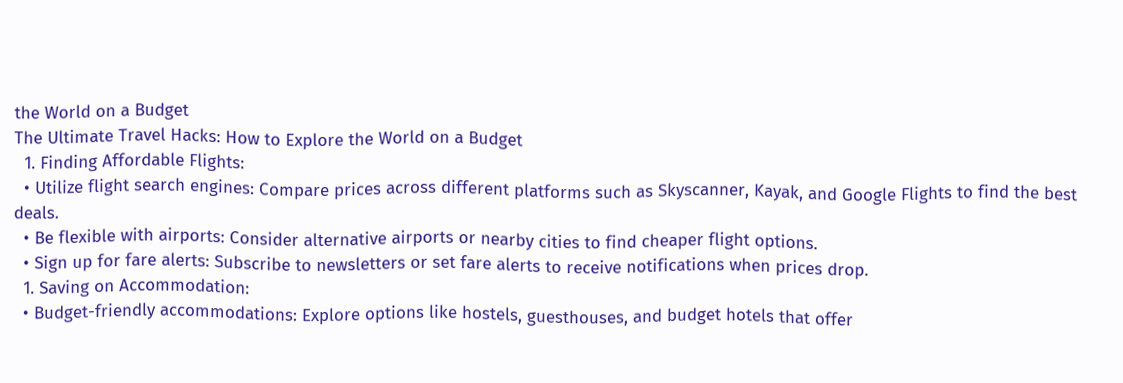the World on a Budget
The Ultimate Travel Hacks: How to Explore the World on a Budget
  1. Finding Affordable Flights:
  • Utilize flight search engines: Compare prices across different platforms such as Skyscanner, Kayak, and Google Flights to find the best deals.
  • Be flexible with airports: Consider alternative airports or nearby cities to find cheaper flight options.
  • Sign up for fare alerts: Subscribe to newsletters or set fare alerts to receive notifications when prices drop.
  1. Saving on Accommodation:
  • Budget-friendly accommodations: Explore options like hostels, guesthouses, and budget hotels that offer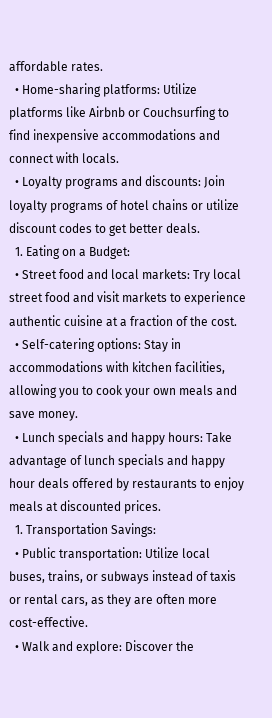affordable rates.
  • Home-sharing platforms: Utilize platforms like Airbnb or Couchsurfing to find inexpensive accommodations and connect with locals.
  • Loyalty programs and discounts: Join loyalty programs of hotel chains or utilize discount codes to get better deals.
  1. Eating on a Budget:
  • Street food and local markets: Try local street food and visit markets to experience authentic cuisine at a fraction of the cost.
  • Self-catering options: Stay in accommodations with kitchen facilities, allowing you to cook your own meals and save money.
  • Lunch specials and happy hours: Take advantage of lunch specials and happy hour deals offered by restaurants to enjoy meals at discounted prices.
  1. Transportation Savings:
  • Public transportation: Utilize local buses, trains, or subways instead of taxis or rental cars, as they are often more cost-effective.
  • Walk and explore: Discover the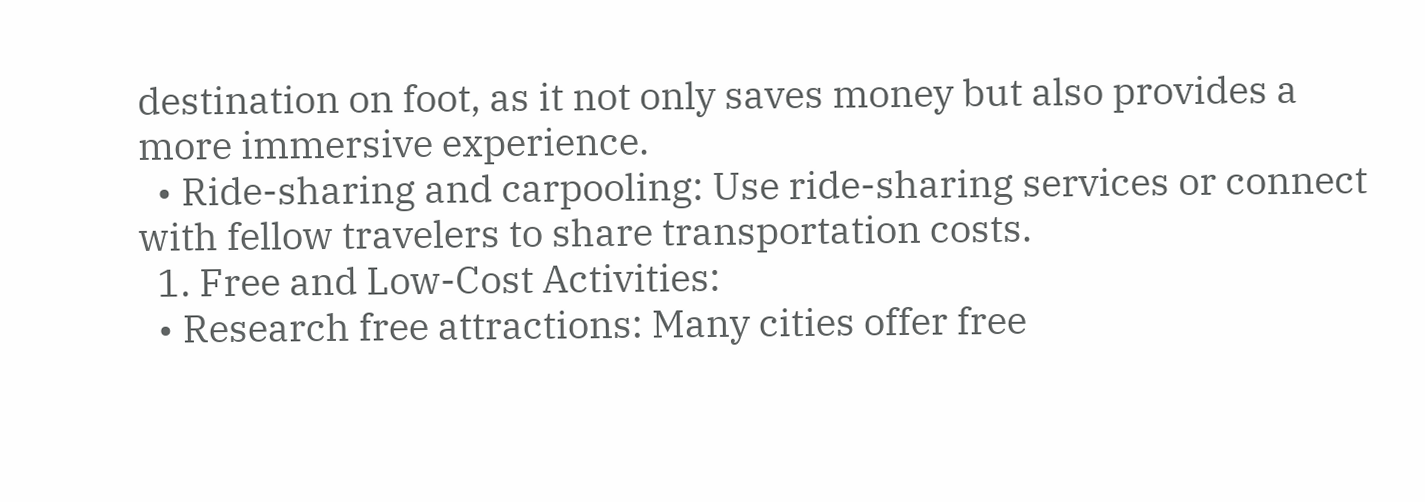destination on foot, as it not only saves money but also provides a more immersive experience.
  • Ride-sharing and carpooling: Use ride-sharing services or connect with fellow travelers to share transportation costs.
  1. Free and Low-Cost Activities:
  • Research free attractions: Many cities offer free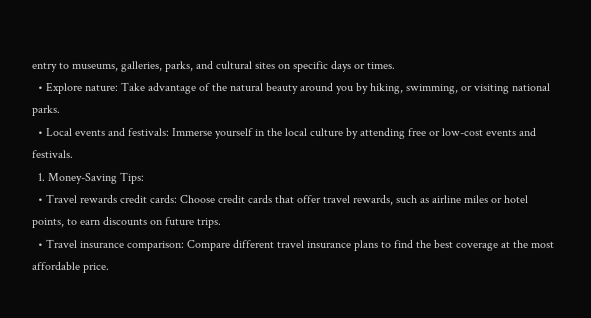entry to museums, galleries, parks, and cultural sites on specific days or times.
  • Explore nature: Take advantage of the natural beauty around you by hiking, swimming, or visiting national parks.
  • Local events and festivals: Immerse yourself in the local culture by attending free or low-cost events and festivals.
  1. Money-Saving Tips:
  • Travel rewards credit cards: Choose credit cards that offer travel rewards, such as airline miles or hotel points, to earn discounts on future trips.
  • Travel insurance comparison: Compare different travel insurance plans to find the best coverage at the most affordable price.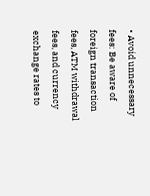• Avoid unnecessary fees: Be aware of foreign transaction fees, ATM withdrawal fees, and currency exchange rates to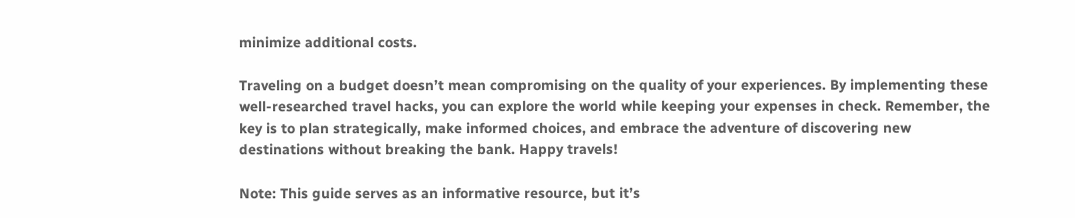minimize additional costs.

Traveling on a budget doesn’t mean compromising on the quality of your experiences. By implementing these well-researched travel hacks, you can explore the world while keeping your expenses in check. Remember, the key is to plan strategically, make informed choices, and embrace the adventure of discovering new destinations without breaking the bank. Happy travels!

Note: This guide serves as an informative resource, but it’s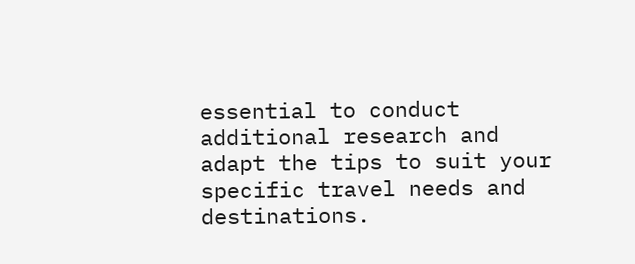essential to conduct additional research and adapt the tips to suit your specific travel needs and destinations.